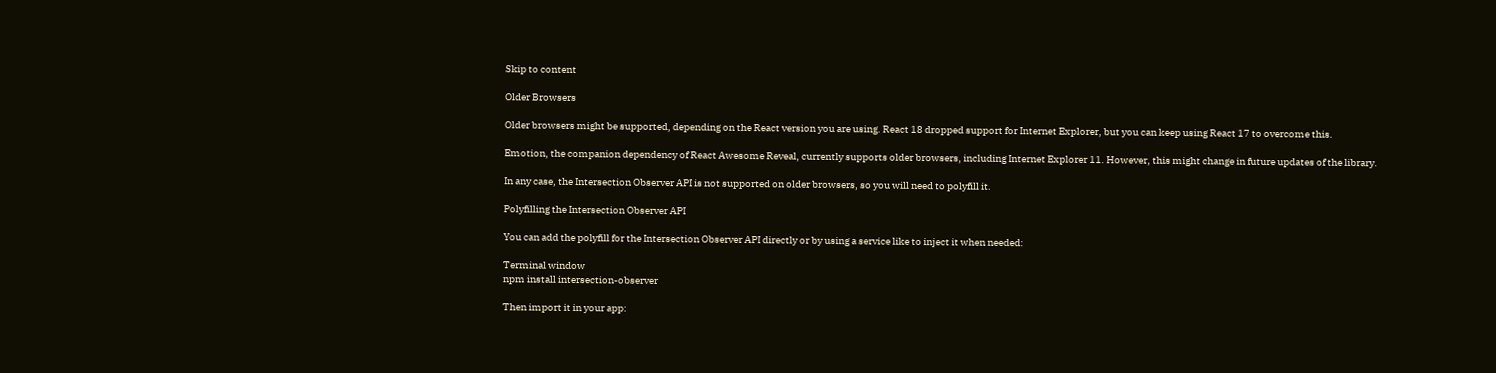Skip to content

Older Browsers

Older browsers might be supported, depending on the React version you are using. React 18 dropped support for Internet Explorer, but you can keep using React 17 to overcome this.

Emotion, the companion dependency of React Awesome Reveal, currently supports older browsers, including Internet Explorer 11. However, this might change in future updates of the library.

In any case, the Intersection Observer API is not supported on older browsers, so you will need to polyfill it.

Polyfilling the Intersection Observer API

You can add the polyfill for the Intersection Observer API directly or by using a service like to inject it when needed:

Terminal window
npm install intersection-observer

Then import it in your app: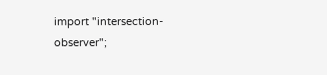import "intersection-observer";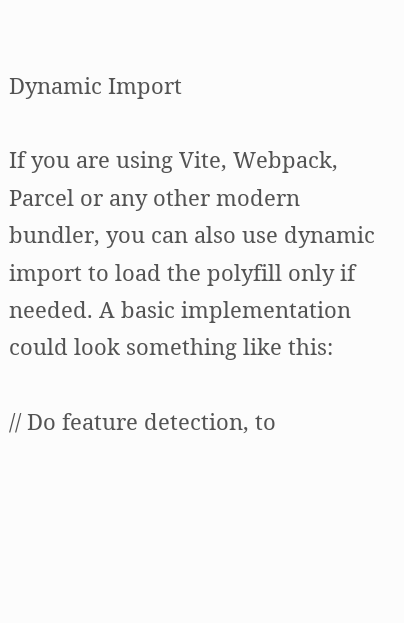Dynamic Import

If you are using Vite, Webpack, Parcel or any other modern bundler, you can also use dynamic import to load the polyfill only if needed. A basic implementation could look something like this:

// Do feature detection, to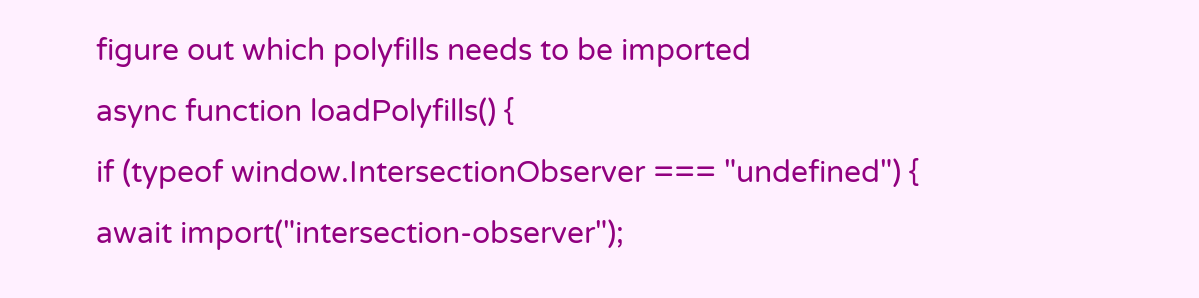figure out which polyfills needs to be imported
async function loadPolyfills() {
if (typeof window.IntersectionObserver === "undefined") {
await import("intersection-observer");